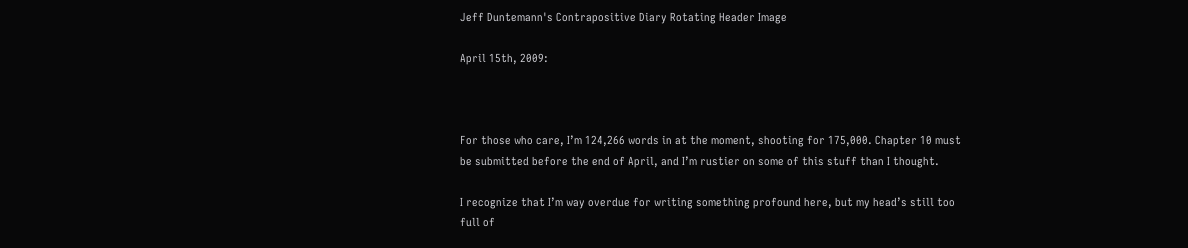Jeff Duntemann's Contrapositive Diary Rotating Header Image

April 15th, 2009:



For those who care, I’m 124,266 words in at the moment, shooting for 175,000. Chapter 10 must be submitted before the end of April, and I’m rustier on some of this stuff than I thought.

I recognize that I’m way overdue for writing something profound here, but my head’s still too full of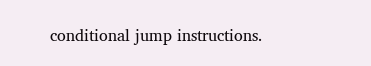conditional jump instructions.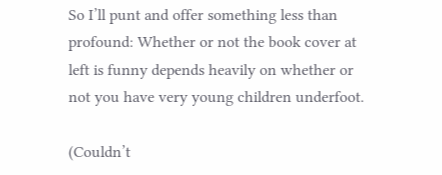So I’ll punt and offer something less than profound: Whether or not the book cover at left is funny depends heavily on whether or not you have very young children underfoot.

(Couldn’t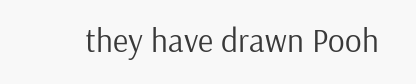they have drawn Pooh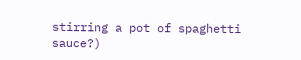stirring a pot of spaghetti sauce?)